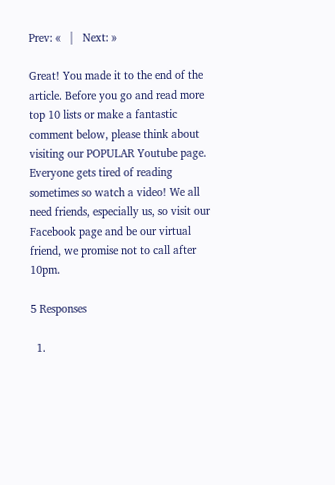Prev: «   |   Next: »

Great! You made it to the end of the article. Before you go and read more top 10 lists or make a fantastic comment below, please think about visiting our POPULAR Youtube page. Everyone gets tired of reading sometimes so watch a video! We all need friends, especially us, so visit our Facebook page and be our virtual friend, we promise not to call after 10pm.

5 Responses

  1.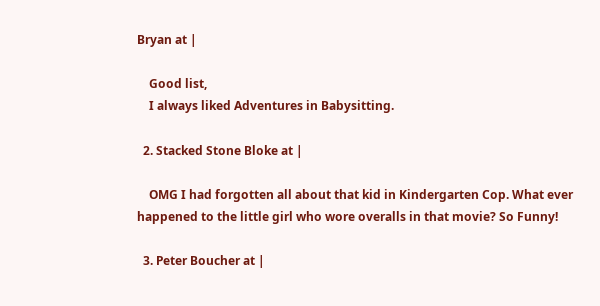Bryan at |

    Good list,
    I always liked Adventures in Babysitting.

  2. Stacked Stone Bloke at |

    OMG I had forgotten all about that kid in Kindergarten Cop. What ever happened to the little girl who wore overalls in that movie? So Funny!

  3. Peter Boucher at |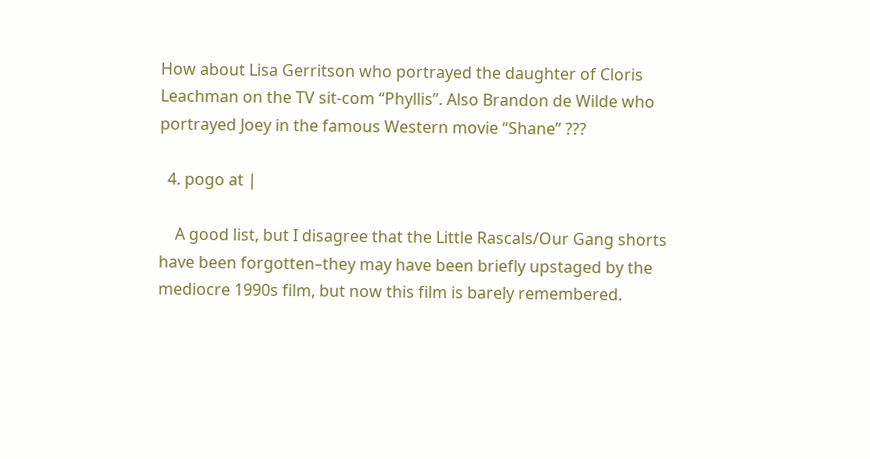How about Lisa Gerritson who portrayed the daughter of Cloris Leachman on the TV sit-com “Phyllis”. Also Brandon de Wilde who portrayed Joey in the famous Western movie “Shane” ???

  4. pogo at |

    A good list, but I disagree that the Little Rascals/Our Gang shorts have been forgotten–they may have been briefly upstaged by the mediocre 1990s film, but now this film is barely remembered.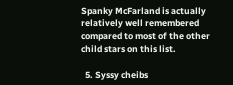Spanky McFarland is actually relatively well remembered compared to most of the other child stars on this list.

  5. Syssy cheibs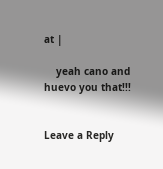at |

    yeah cano and huevo you that!!!


Leave a Reply